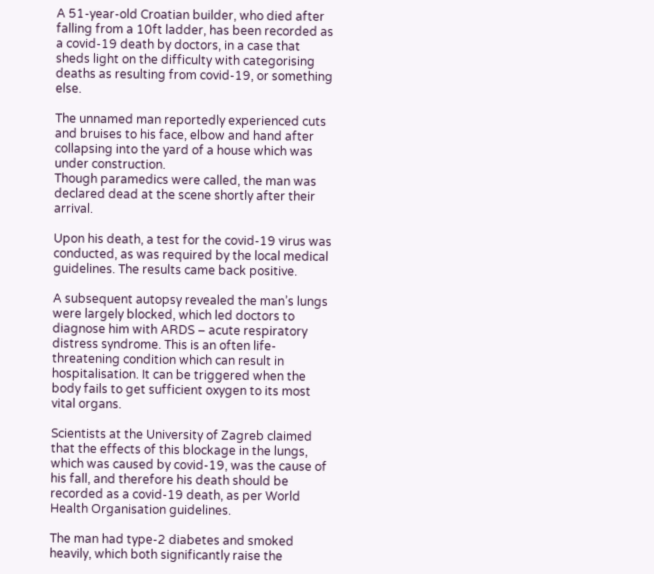A 51-year-old Croatian builder, who died after falling from a 10ft ladder, has been recorded as a covid-19 death by doctors, in a case that sheds light on the difficulty with categorising deaths as resulting from covid-19, or something else.

The unnamed man reportedly experienced cuts and bruises to his face, elbow and hand after collapsing into the yard of a house which was under construction.
Though paramedics were called, the man was declared dead at the scene shortly after their arrival.

Upon his death, a test for the covid-19 virus was conducted, as was required by the local medical guidelines. The results came back positive.

A subsequent autopsy revealed the man’s lungs were largely blocked, which led doctors to diagnose him with ARDS – acute respiratory distress syndrome. This is an often life-threatening condition which can result in hospitalisation. It can be triggered when the body fails to get sufficient oxygen to its most vital organs.

Scientists at the University of Zagreb claimed that the effects of this blockage in the lungs, which was caused by covid-19, was the cause of his fall, and therefore his death should be recorded as a covid-19 death, as per World Health Organisation guidelines.

The man had type-2 diabetes and smoked heavily, which both significantly raise the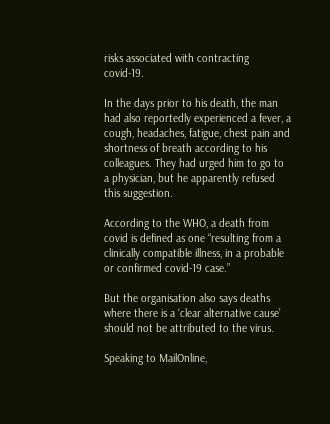risks associated with contracting covid-19.

In the days prior to his death, the man had also reportedly experienced a fever, a cough, headaches, fatigue, chest pain and shortness of breath according to his colleagues. They had urged him to go to a physician, but he apparently refused this suggestion.

According to the WHO, a death from covid is defined as one “resulting from a clinically compatible illness, in a probable or confirmed covid-19 case.”

But the organisation also says deaths where there is a ‘clear alternative cause’ should not be attributed to the virus.

Speaking to MailOnline,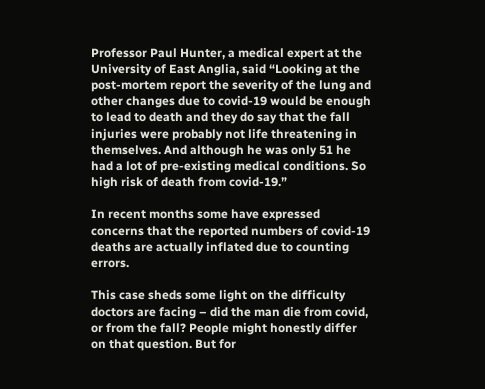Professor Paul Hunter, a medical expert at the University of East Anglia, said “Looking at the post-mortem report the severity of the lung and other changes due to covid-19 would be enough to lead to death and they do say that the fall injuries were probably not life threatening in themselves. And although he was only 51 he had a lot of pre-existing medical conditions. So high risk of death from covid-19.”

In recent months some have expressed concerns that the reported numbers of covid-19 deaths are actually inflated due to counting errors.

This case sheds some light on the difficulty doctors are facing – did the man die from covid, or from the fall? People might honestly differ on that question. But for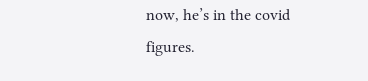now, he’s in the covid figures.